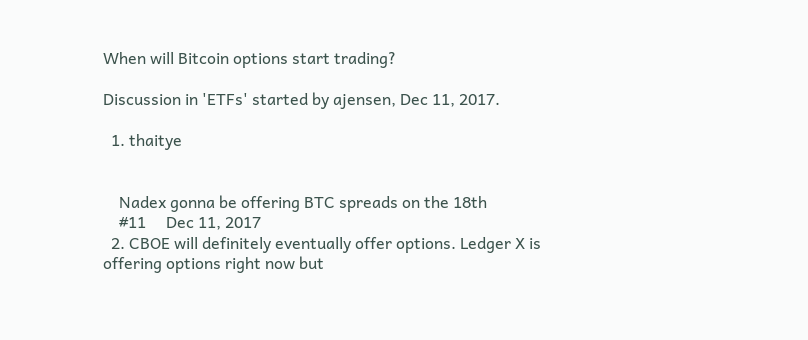When will Bitcoin options start trading?

Discussion in 'ETFs' started by ajensen, Dec 11, 2017.

  1. thaitye


    Nadex gonna be offering BTC spreads on the 18th
    #11     Dec 11, 2017
  2. CBOE will definitely eventually offer options. Ledger X is offering options right now but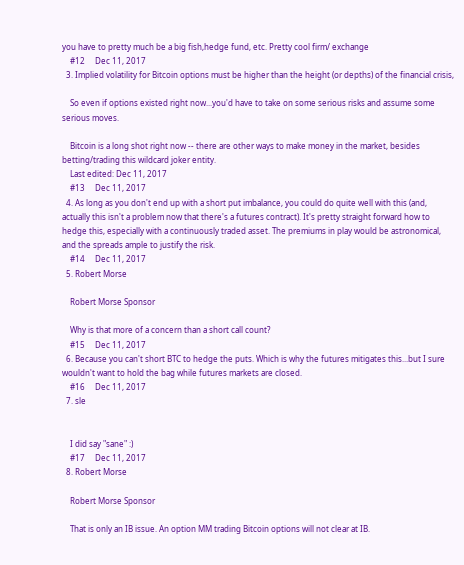you have to pretty much be a big fish,hedge fund, etc. Pretty cool firm/ exchange
    #12     Dec 11, 2017
  3. Implied volatility for Bitcoin options must be higher than the height (or depths) of the financial crisis,

    So even if options existed right now...you'd have to take on some serious risks and assume some serious moves.

    Bitcoin is a long shot right now -- there are other ways to make money in the market, besides betting/trading this wildcard joker entity.
    Last edited: Dec 11, 2017
    #13     Dec 11, 2017
  4. As long as you don't end up with a short put imbalance, you could do quite well with this (and, actually this isn't a problem now that there's a futures contract). It's pretty straight forward how to hedge this, especially with a continuously traded asset. The premiums in play would be astronomical, and the spreads ample to justify the risk.
    #14     Dec 11, 2017
  5. Robert Morse

    Robert Morse Sponsor

    Why is that more of a concern than a short call count?
    #15     Dec 11, 2017
  6. Because you can't short BTC to hedge the puts. Which is why the futures mitigates this...but I sure wouldn't want to hold the bag while futures markets are closed.
    #16     Dec 11, 2017
  7. sle


    I did say "sane" :)
    #17     Dec 11, 2017
  8. Robert Morse

    Robert Morse Sponsor

    That is only an IB issue. An option MM trading Bitcoin options will not clear at IB.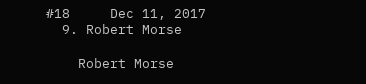#18     Dec 11, 2017
  9. Robert Morse

    Robert Morse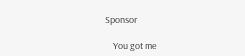Sponsor

    You got me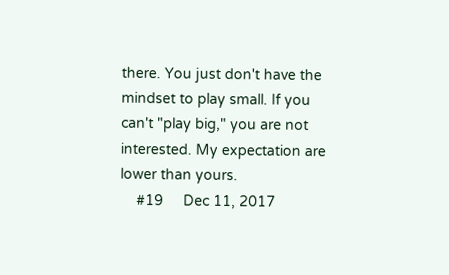there. You just don't have the mindset to play small. If you can't "play big," you are not interested. My expectation are lower than yours.
    #19     Dec 11, 2017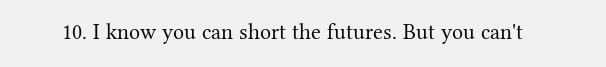10. I know you can short the futures. But you can't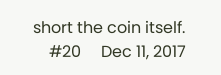short the coin itself.
    #20     Dec 11, 2017